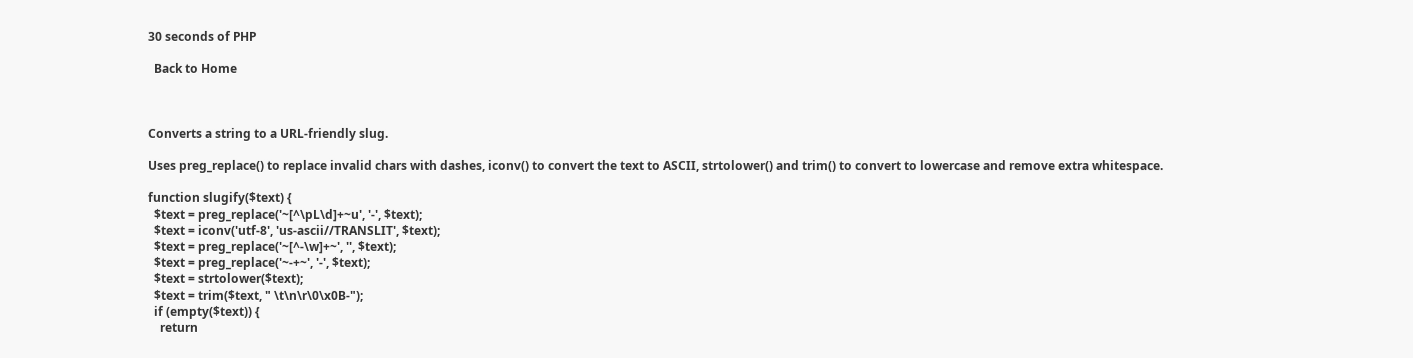30 seconds of PHP

  Back to Home



Converts a string to a URL-friendly slug.

Uses preg_replace() to replace invalid chars with dashes, iconv() to convert the text to ASCII, strtolower() and trim() to convert to lowercase and remove extra whitespace.

function slugify($text) {
  $text = preg_replace('~[^\pL\d]+~u', '-', $text);
  $text = iconv('utf-8', 'us-ascii//TRANSLIT', $text);
  $text = preg_replace('~[^-\w]+~', '', $text);
  $text = preg_replace('~-+~', '-', $text);
  $text = strtolower($text);
  $text = trim($text, " \t\n\r\0\x0B-");
  if (empty($text)) {
    return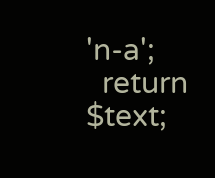'n-a';
  return $text;